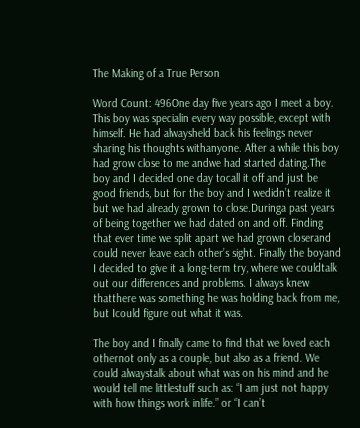The Making of a True Person

Word Count: 496One day five years ago I meet a boy. This boy was specialin every way possible, except with himself. He had alwaysheld back his feelings never sharing his thoughts withanyone. After a while this boy had grow close to me andwe had started dating.The boy and I decided one day tocall it off and just be good friends, but for the boy and I wedidn’t realize it but we had already grown to close.Duringa past years of being together we had dated on and off. Finding that ever time we split apart we had grown closerand could never leave each other’s sight. Finally the boyand I decided to give it a long-term try, where we couldtalk out our differences and problems. I always knew thatthere was something he was holding back from me, but Icould figure out what it was.

The boy and I finally came to find that we loved each othernot only as a couple, but also as a friend. We could alwaystalk about what was on his mind and he would tell me littlestuff such as: “I am just not happy with how things work inlife.” or “I can’t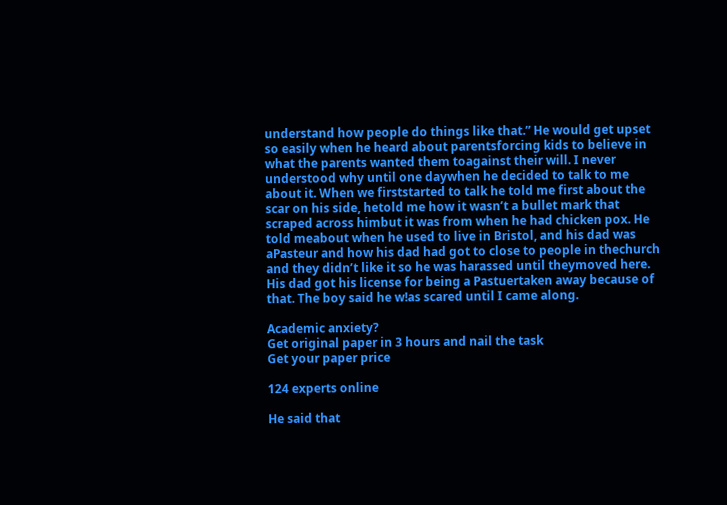understand how people do things like that.” He would get upset so easily when he heard about parentsforcing kids to believe in what the parents wanted them toagainst their will. I never understood why until one daywhen he decided to talk to me about it. When we firststarted to talk he told me first about the scar on his side, hetold me how it wasn’t a bullet mark that scraped across himbut it was from when he had chicken pox. He told meabout when he used to live in Bristol, and his dad was aPasteur and how his dad had got to close to people in thechurch and they didn’t like it so he was harassed until theymoved here. His dad got his license for being a Pastuertaken away because of that. The boy said he w!as scared until I came along.

Academic anxiety?
Get original paper in 3 hours and nail the task
Get your paper price

124 experts online

He said that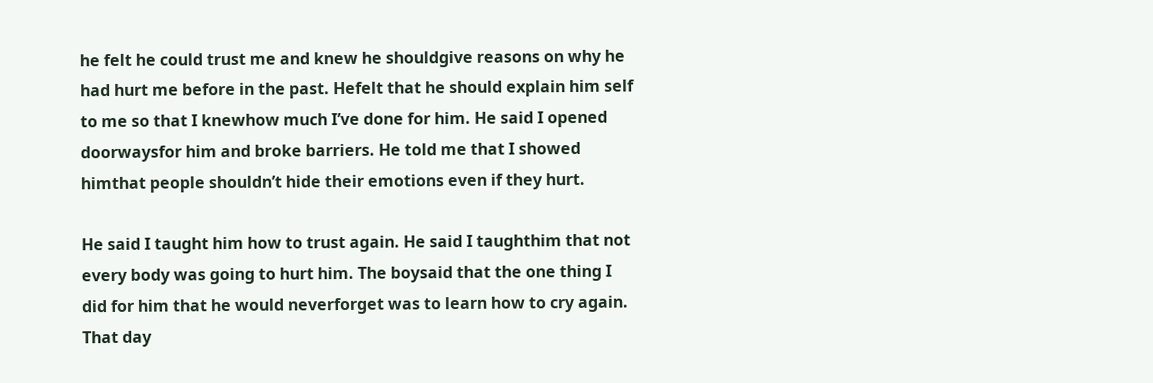he felt he could trust me and knew he shouldgive reasons on why he had hurt me before in the past. Hefelt that he should explain him self to me so that I knewhow much I’ve done for him. He said I opened doorwaysfor him and broke barriers. He told me that I showed himthat people shouldn’t hide their emotions even if they hurt.

He said I taught him how to trust again. He said I taughthim that not every body was going to hurt him. The boysaid that the one thing I did for him that he would neverforget was to learn how to cry again. That day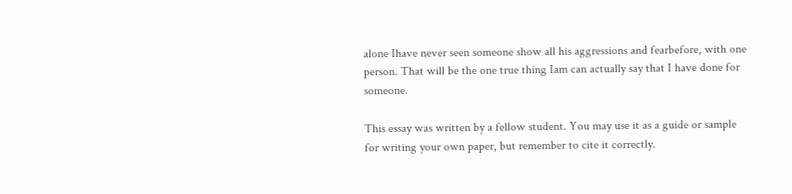alone Ihave never seen someone show all his aggressions and fearbefore, with one person. That will be the one true thing Iam can actually say that I have done for someone.

This essay was written by a fellow student. You may use it as a guide or sample for writing your own paper, but remember to cite it correctly.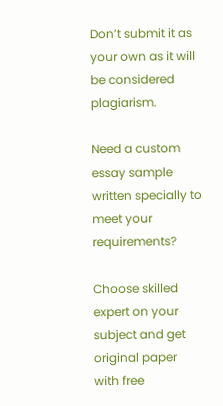Don’t submit it as your own as it will be considered plagiarism.

Need a custom essay sample written specially to meet your requirements?

Choose skilled expert on your subject and get original paper with free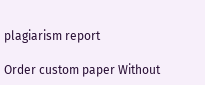plagiarism report

Order custom paper Without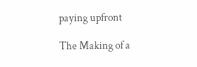paying upfront

The Making of a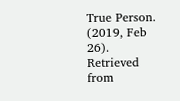True Person. (2019, Feb 26). Retrieved from